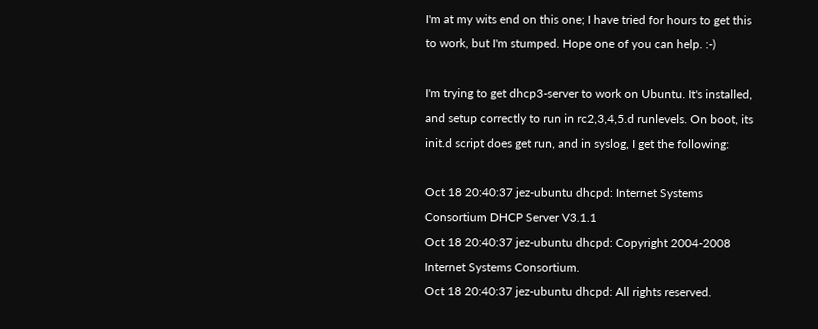I'm at my wits end on this one; I have tried for hours to get this to work, but I'm stumped. Hope one of you can help. :-)

I'm trying to get dhcp3-server to work on Ubuntu. It's installed, and setup correctly to run in rc2,3,4,5.d runlevels. On boot, its init.d script does get run, and in syslog, I get the following:

Oct 18 20:40:37 jez-ubuntu dhcpd: Internet Systems Consortium DHCP Server V3.1.1
Oct 18 20:40:37 jez-ubuntu dhcpd: Copyright 2004-2008 Internet Systems Consortium.
Oct 18 20:40:37 jez-ubuntu dhcpd: All rights reserved.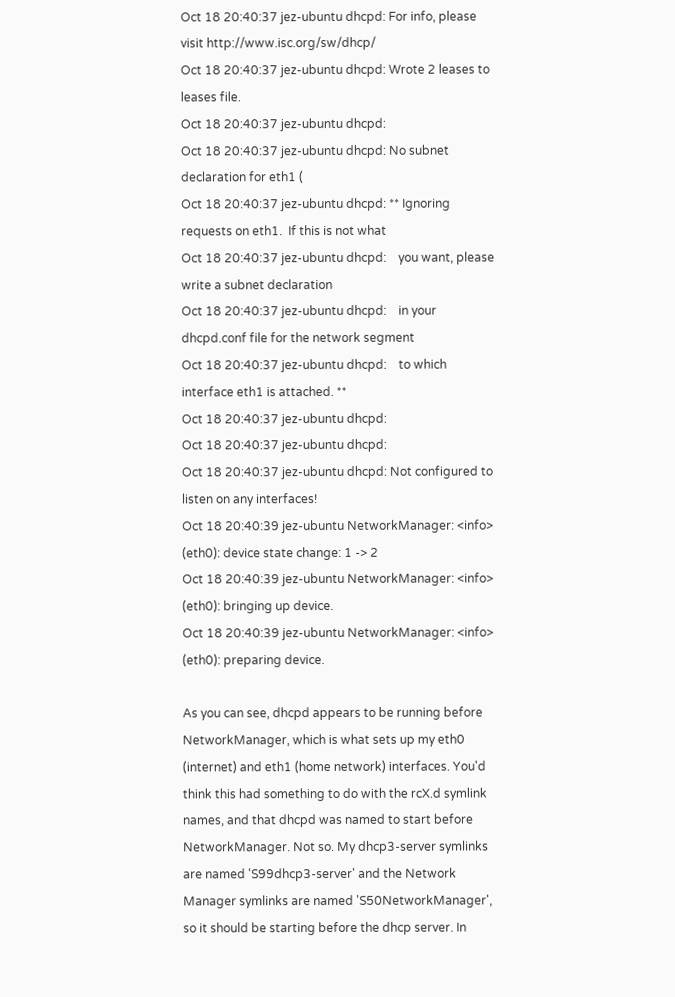Oct 18 20:40:37 jez-ubuntu dhcpd: For info, please visit http://www.isc.org/sw/dhcp/
Oct 18 20:40:37 jez-ubuntu dhcpd: Wrote 2 leases to leases file.
Oct 18 20:40:37 jez-ubuntu dhcpd:
Oct 18 20:40:37 jez-ubuntu dhcpd: No subnet declaration for eth1 (
Oct 18 20:40:37 jez-ubuntu dhcpd: ** Ignoring requests on eth1.  If this is not what
Oct 18 20:40:37 jez-ubuntu dhcpd:    you want, please write a subnet declaration
Oct 18 20:40:37 jez-ubuntu dhcpd:    in your dhcpd.conf file for the network segment
Oct 18 20:40:37 jez-ubuntu dhcpd:    to which interface eth1 is attached. **
Oct 18 20:40:37 jez-ubuntu dhcpd:
Oct 18 20:40:37 jez-ubuntu dhcpd:
Oct 18 20:40:37 jez-ubuntu dhcpd: Not configured to listen on any interfaces!
Oct 18 20:40:39 jez-ubuntu NetworkManager: <info>  (eth0): device state change: 1 -> 2
Oct 18 20:40:39 jez-ubuntu NetworkManager: <info>  (eth0): bringing up device.
Oct 18 20:40:39 jez-ubuntu NetworkManager: <info>  (eth0): preparing device.

As you can see, dhcpd appears to be running before NetworkManager, which is what sets up my eth0 (internet) and eth1 (home network) interfaces. You'd think this had something to do with the rcX.d symlink names, and that dhcpd was named to start before NetworkManager. Not so. My dhcp3-server symlinks are named 'S99dhcp3-server' and the Network Manager symlinks are named 'S50NetworkManager', so it should be starting before the dhcp server. In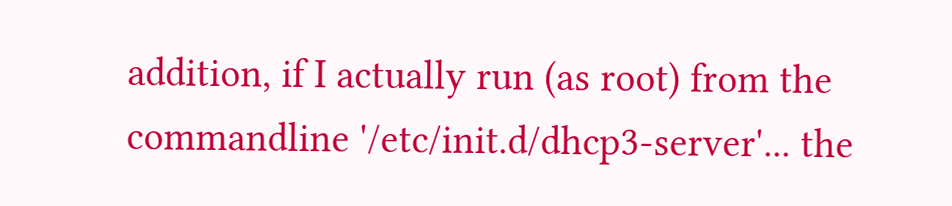addition, if I actually run (as root) from the commandline '/etc/init.d/dhcp3-server'... the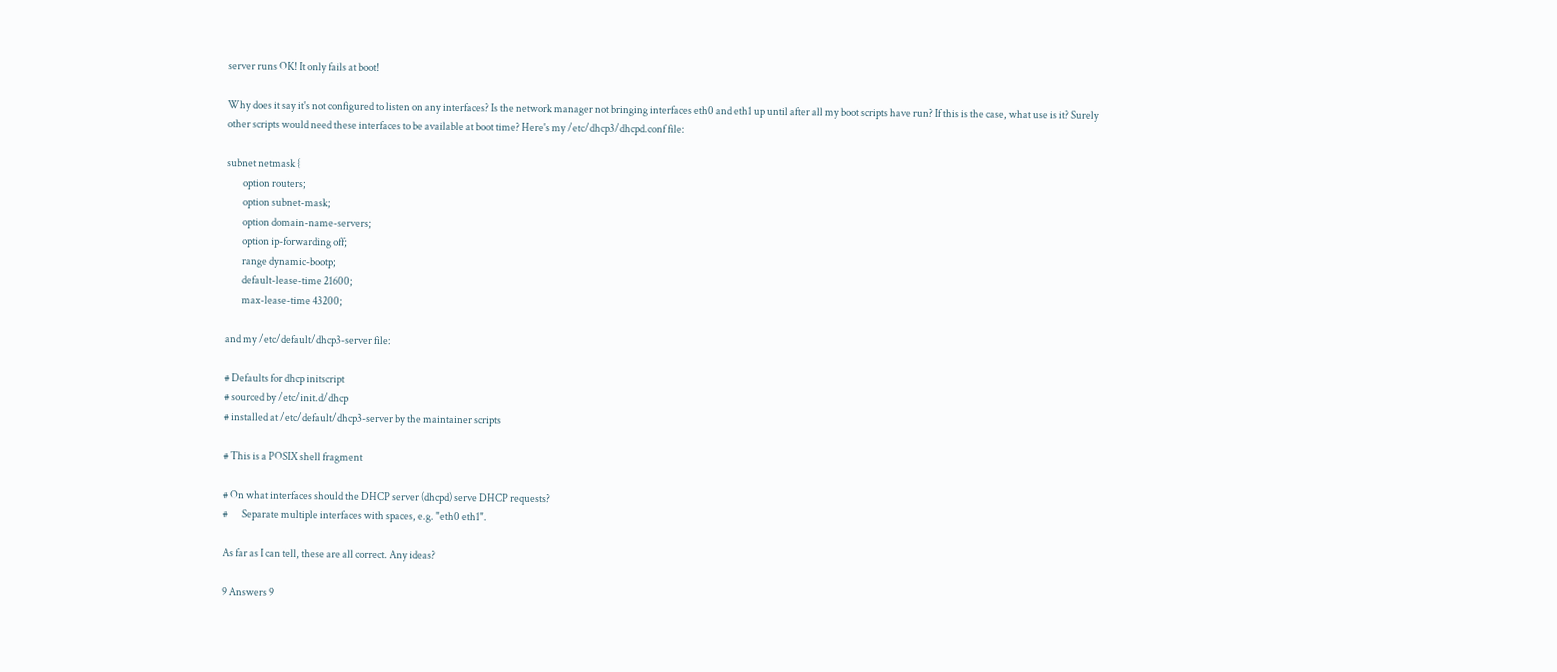server runs OK! It only fails at boot!

Why does it say it's not configured to listen on any interfaces? Is the network manager not bringing interfaces eth0 and eth1 up until after all my boot scripts have run? If this is the case, what use is it? Surely other scripts would need these interfaces to be available at boot time? Here's my /etc/dhcp3/dhcpd.conf file:

subnet netmask {
        option routers;
        option subnet-mask;
        option domain-name-servers;
        option ip-forwarding off;
        range dynamic-bootp;
        default-lease-time 21600;
        max-lease-time 43200;

and my /etc/default/dhcp3-server file:

# Defaults for dhcp initscript
# sourced by /etc/init.d/dhcp
# installed at /etc/default/dhcp3-server by the maintainer scripts

# This is a POSIX shell fragment

# On what interfaces should the DHCP server (dhcpd) serve DHCP requests?
#       Separate multiple interfaces with spaces, e.g. "eth0 eth1".

As far as I can tell, these are all correct. Any ideas?

9 Answers 9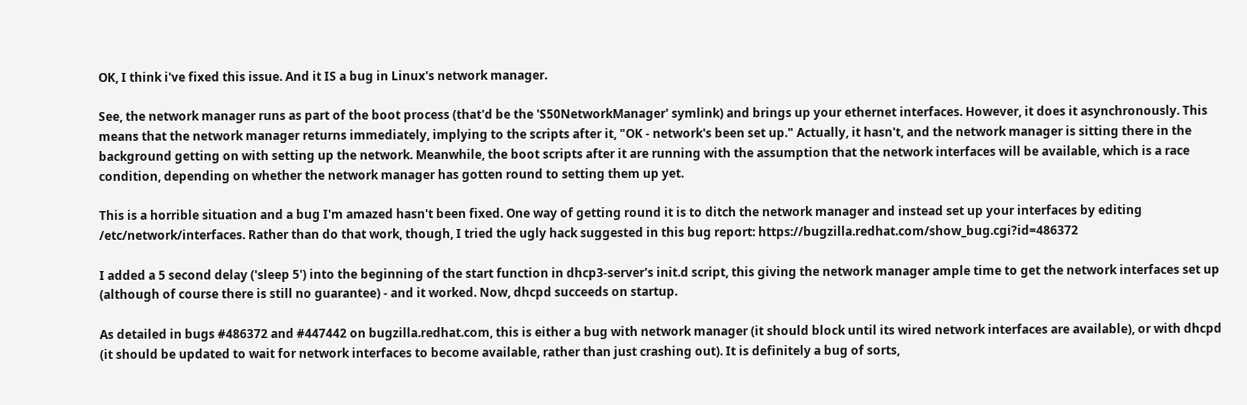OK, I think i've fixed this issue. And it IS a bug in Linux's network manager.

See, the network manager runs as part of the boot process (that'd be the 'S50NetworkManager' symlink) and brings up your ethernet interfaces. However, it does it asynchronously. This means that the network manager returns immediately, implying to the scripts after it, "OK - network's been set up." Actually, it hasn't, and the network manager is sitting there in the background getting on with setting up the network. Meanwhile, the boot scripts after it are running with the assumption that the network interfaces will be available, which is a race condition, depending on whether the network manager has gotten round to setting them up yet.

This is a horrible situation and a bug I'm amazed hasn't been fixed. One way of getting round it is to ditch the network manager and instead set up your interfaces by editing /etc/network/interfaces. Rather than do that work, though, I tried the ugly hack suggested in this bug report: https://bugzilla.redhat.com/show_bug.cgi?id=486372

I added a 5 second delay ('sleep 5') into the beginning of the start function in dhcp3-server's init.d script, this giving the network manager ample time to get the network interfaces set up (although of course there is still no guarantee) - and it worked. Now, dhcpd succeeds on startup.

As detailed in bugs #486372 and #447442 on bugzilla.redhat.com, this is either a bug with network manager (it should block until its wired network interfaces are available), or with dhcpd (it should be updated to wait for network interfaces to become available, rather than just crashing out). It is definitely a bug of sorts,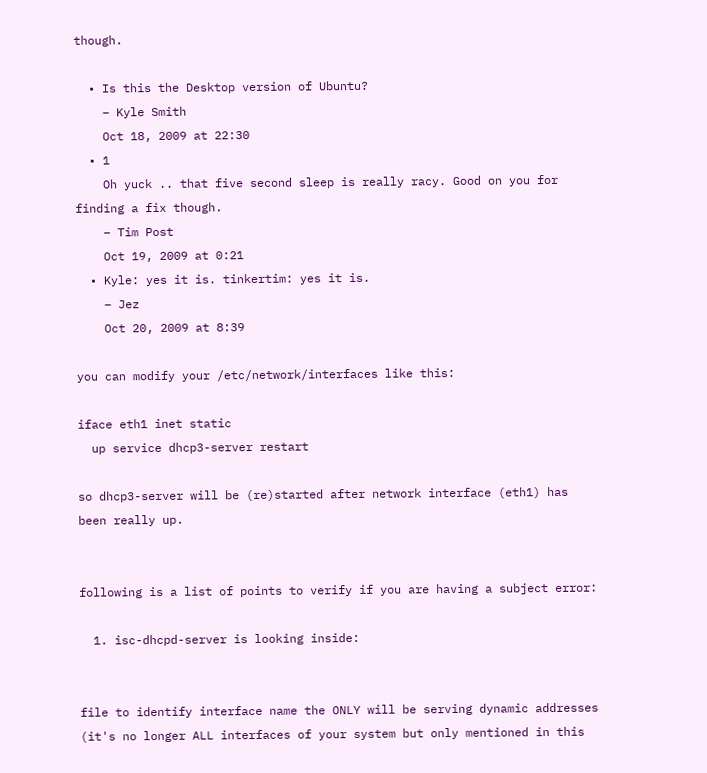though.

  • Is this the Desktop version of Ubuntu?
    – Kyle Smith
    Oct 18, 2009 at 22:30
  • 1
    Oh yuck .. that five second sleep is really racy. Good on you for finding a fix though.
    – Tim Post
    Oct 19, 2009 at 0:21
  • Kyle: yes it is. tinkertim: yes it is.
    – Jez
    Oct 20, 2009 at 8:39

you can modify your /etc/network/interfaces like this:

iface eth1 inet static
  up service dhcp3-server restart

so dhcp3-server will be (re)started after network interface (eth1) has been really up.


following is a list of points to verify if you are having a subject error:

  1. isc-dhcpd-server is looking inside:


file to identify interface name the ONLY will be serving dynamic addresses (it's no longer ALL interfaces of your system but only mentioned in this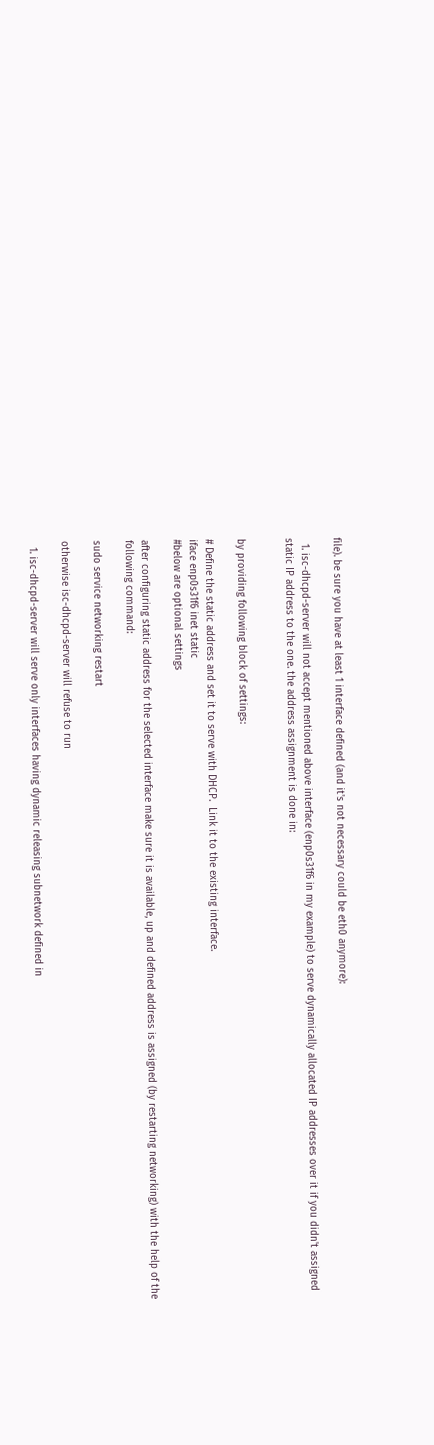file). be sure you have at least 1 interface defined (and it's not necessary could be eth0 anymore):

  1. isc-dhcpd-server will not accept mentioned above interface (enp0s31f6 in my example) to serve dynamically allocated IP addresses over it if you didn't assigned static IP address to the one. the address assignment is done in:


by providing following block of settings:

# Define the static address and set it to serve with DHCP.  Link it to the existing interface.
iface enp0s31f6 inet static
#below are optional settings

after configuring static address for the selected interface make sure it is available, up and defined address is assigned (by restarting networking) with the help of the following command:

sudo service networking restart

otherwise isc-dhcpd-server will refuse to run

  1. isc-dhcpd-server will serve only interfaces having dynamic releasing subnetwork defined in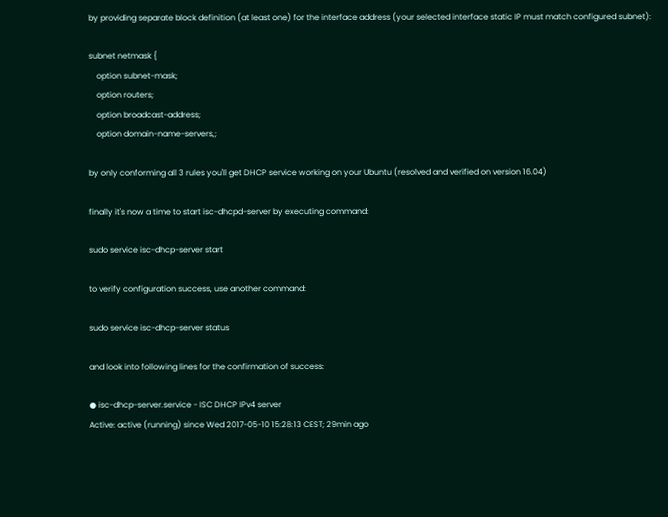by providing separate block definition (at least one) for the interface address (your selected interface static IP must match configured subnet):

subnet netmask {
    option subnet-mask;
    option routers;
    option broadcast-address;
    option domain-name-servers,;

by only conforming all 3 rules you'll get DHCP service working on your Ubuntu (resolved and verified on version 16.04)

finally it's now a time to start isc-dhcpd-server by executing command:

sudo service isc-dhcp-server start

to verify configuration success, use another command:

sudo service isc-dhcp-server status

and look into following lines for the confirmation of success:

● isc-dhcp-server.service - ISC DHCP IPv4 server
Active: active (running) since Wed 2017-05-10 15:28:13 CEST; 29min ago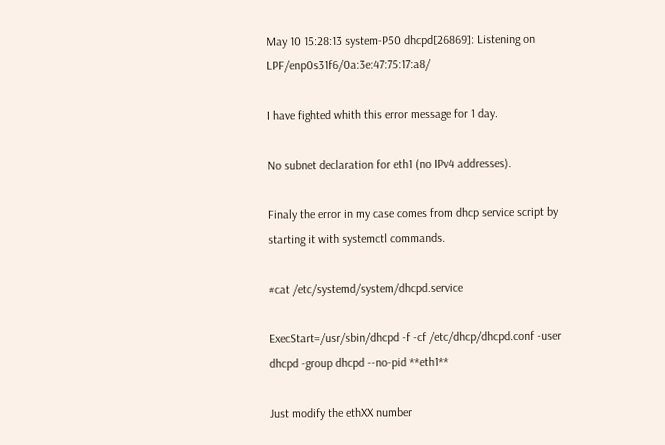May 10 15:28:13 system-P50 dhcpd[26869]: Listening on LPF/enp0s31f6/0a:3e:47:75:17:a8/

I have fighted whith this error message for 1 day.

No subnet declaration for eth1 (no IPv4 addresses).

Finaly the error in my case comes from dhcp service script by starting it with systemctl commands.

#cat /etc/systemd/system/dhcpd.service

ExecStart=/usr/sbin/dhcpd -f -cf /etc/dhcp/dhcpd.conf -user dhcpd -group dhcpd --no-pid **eth1**

Just modify the ethXX number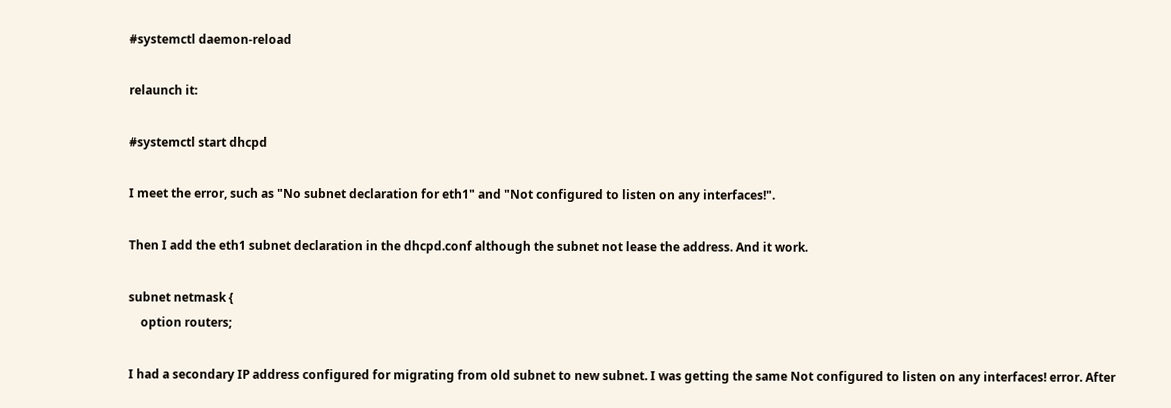#systemctl daemon-reload

relaunch it:

#systemctl start dhcpd

I meet the error, such as "No subnet declaration for eth1" and "Not configured to listen on any interfaces!".

Then I add the eth1 subnet declaration in the dhcpd.conf although the subnet not lease the address. And it work.

subnet netmask {
    option routers;

I had a secondary IP address configured for migrating from old subnet to new subnet. I was getting the same Not configured to listen on any interfaces! error. After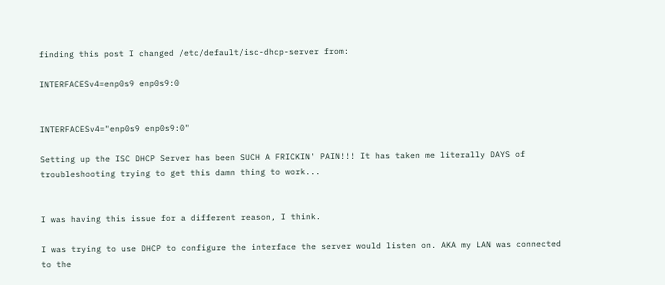finding this post I changed /etc/default/isc-dhcp-server from:

INTERFACESv4=enp0s9 enp0s9:0


INTERFACESv4="enp0s9 enp0s9:0"

Setting up the ISC DHCP Server has been SUCH A FRICKIN' PAIN!!! It has taken me literally DAYS of troubleshooting trying to get this damn thing to work...


I was having this issue for a different reason, I think.

I was trying to use DHCP to configure the interface the server would listen on. AKA my LAN was connected to the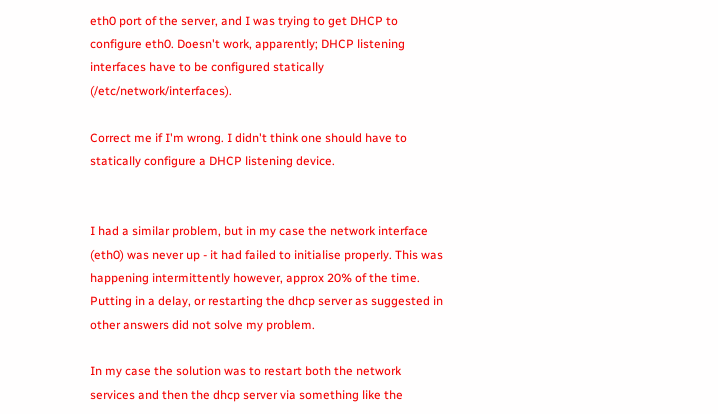eth0 port of the server, and I was trying to get DHCP to configure eth0. Doesn't work, apparently; DHCP listening interfaces have to be configured statically (/etc/network/interfaces).

Correct me if I'm wrong. I didn't think one should have to statically configure a DHCP listening device.


I had a similar problem, but in my case the network interface (eth0) was never up - it had failed to initialise properly. This was happening intermittently however, approx 20% of the time. Putting in a delay, or restarting the dhcp server as suggested in other answers did not solve my problem.

In my case the solution was to restart both the network services and then the dhcp server via something like the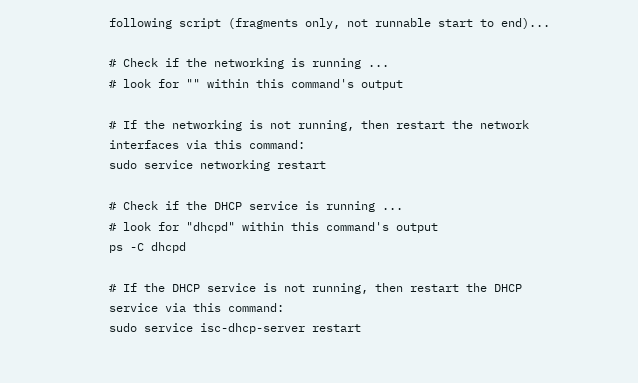following script (fragments only, not runnable start to end)...

# Check if the networking is running ...
# look for "" within this command's output

# If the networking is not running, then restart the network interfaces via this command:
sudo service networking restart

# Check if the DHCP service is running ...
# look for "dhcpd" within this command's output
ps -C dhcpd

# If the DHCP service is not running, then restart the DHCP service via this command:
sudo service isc-dhcp-server restart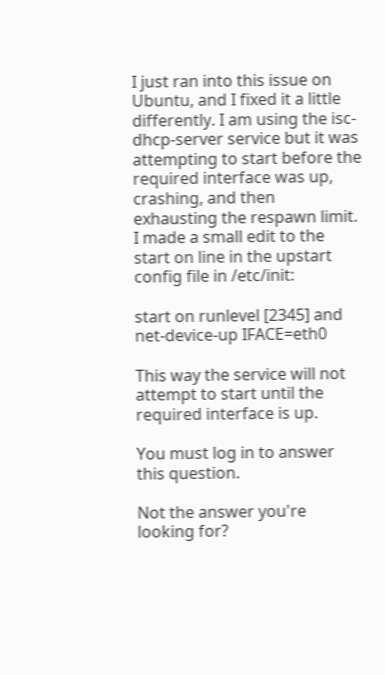I just ran into this issue on Ubuntu, and I fixed it a little differently. I am using the isc-dhcp-server service but it was attempting to start before the required interface was up, crashing, and then exhausting the respawn limit. I made a small edit to the start on line in the upstart config file in /etc/init:

start on runlevel [2345] and net-device-up IFACE=eth0

This way the service will not attempt to start until the required interface is up.

You must log in to answer this question.

Not the answer you're looking for?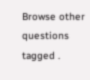Browse other questions tagged .